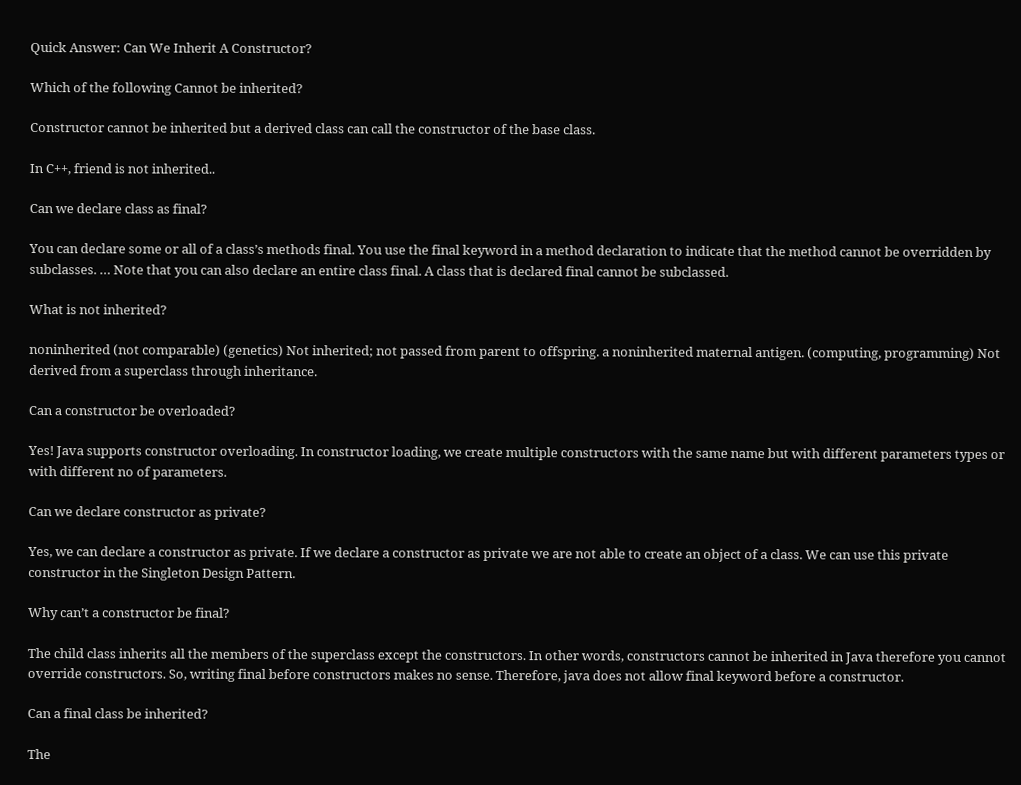Quick Answer: Can We Inherit A Constructor?

Which of the following Cannot be inherited?

Constructor cannot be inherited but a derived class can call the constructor of the base class.

In C++, friend is not inherited..

Can we declare class as final?

You can declare some or all of a class’s methods final. You use the final keyword in a method declaration to indicate that the method cannot be overridden by subclasses. … Note that you can also declare an entire class final. A class that is declared final cannot be subclassed.

What is not inherited?

noninherited (not comparable) (genetics) Not inherited; not passed from parent to offspring. a noninherited maternal antigen. (computing, programming) Not derived from a superclass through inheritance.

Can a constructor be overloaded?

Yes! Java supports constructor overloading. In constructor loading, we create multiple constructors with the same name but with different parameters types or with different no of parameters.

Can we declare constructor as private?

Yes, we can declare a constructor as private. If we declare a constructor as private we are not able to create an object of a class. We can use this private constructor in the Singleton Design Pattern.

Why can’t a constructor be final?

The child class inherits all the members of the superclass except the constructors. In other words, constructors cannot be inherited in Java therefore you cannot override constructors. So, writing final before constructors makes no sense. Therefore, java does not allow final keyword before a constructor.

Can a final class be inherited?

The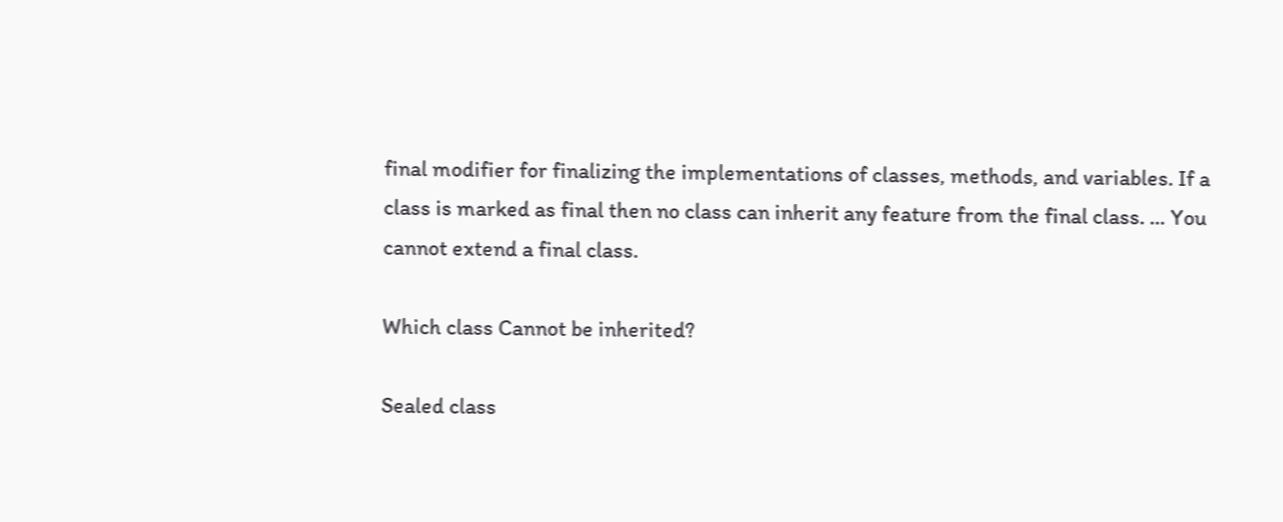final modifier for finalizing the implementations of classes, methods, and variables. If a class is marked as final then no class can inherit any feature from the final class. … You cannot extend a final class.

Which class Cannot be inherited?

Sealed class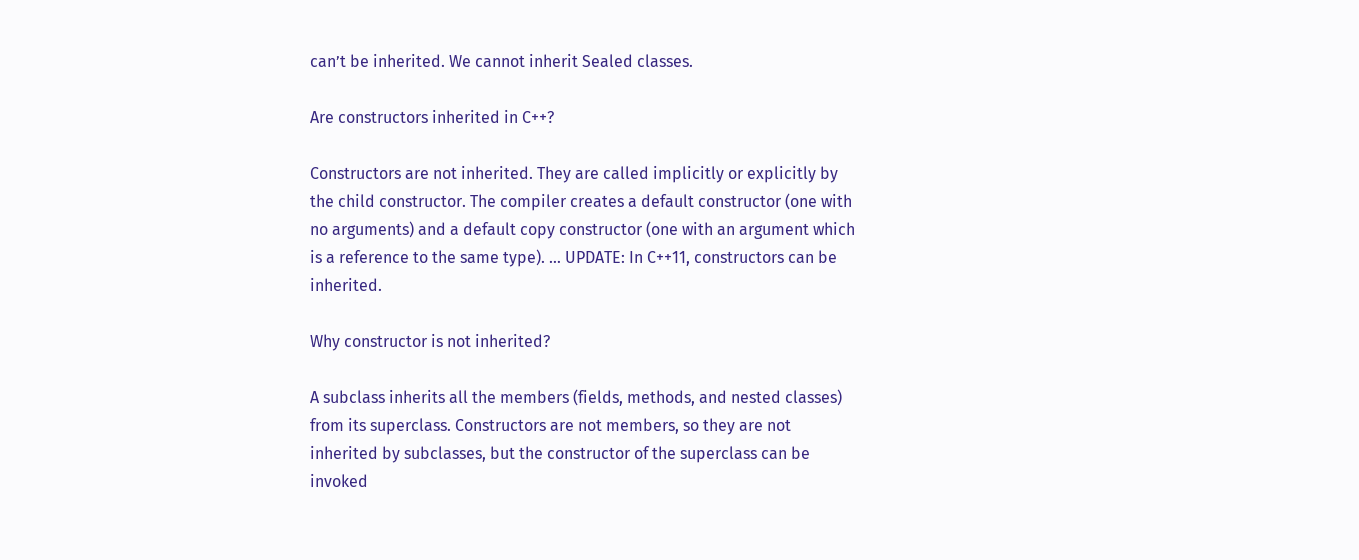can’t be inherited. We cannot inherit Sealed classes.

Are constructors inherited in C++?

Constructors are not inherited. They are called implicitly or explicitly by the child constructor. The compiler creates a default constructor (one with no arguments) and a default copy constructor (one with an argument which is a reference to the same type). … UPDATE: In C++11, constructors can be inherited.

Why constructor is not inherited?

A subclass inherits all the members (fields, methods, and nested classes) from its superclass. Constructors are not members, so they are not inherited by subclasses, but the constructor of the superclass can be invoked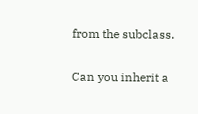from the subclass.

Can you inherit a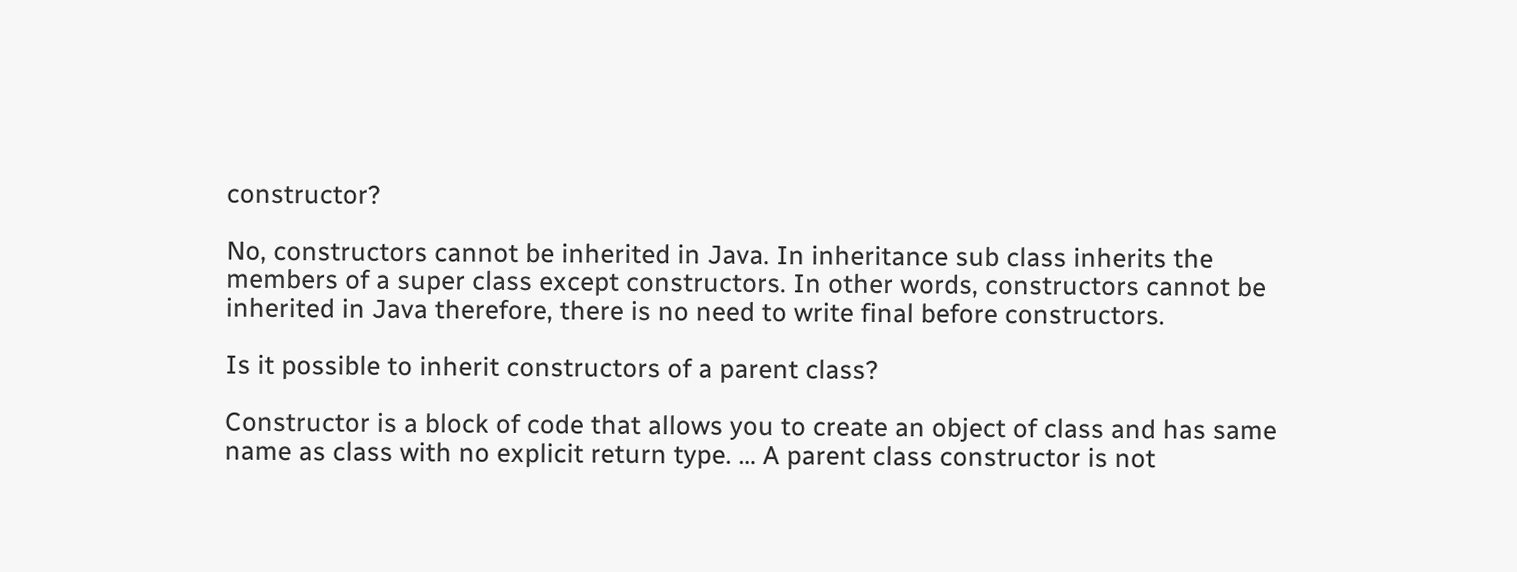constructor?

No, constructors cannot be inherited in Java. In inheritance sub class inherits the members of a super class except constructors. In other words, constructors cannot be inherited in Java therefore, there is no need to write final before constructors.

Is it possible to inherit constructors of a parent class?

Constructor is a block of code that allows you to create an object of class and has same name as class with no explicit return type. … A parent class constructor is not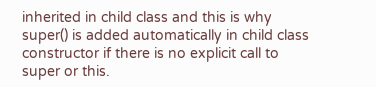inherited in child class and this is why super() is added automatically in child class constructor if there is no explicit call to super or this.